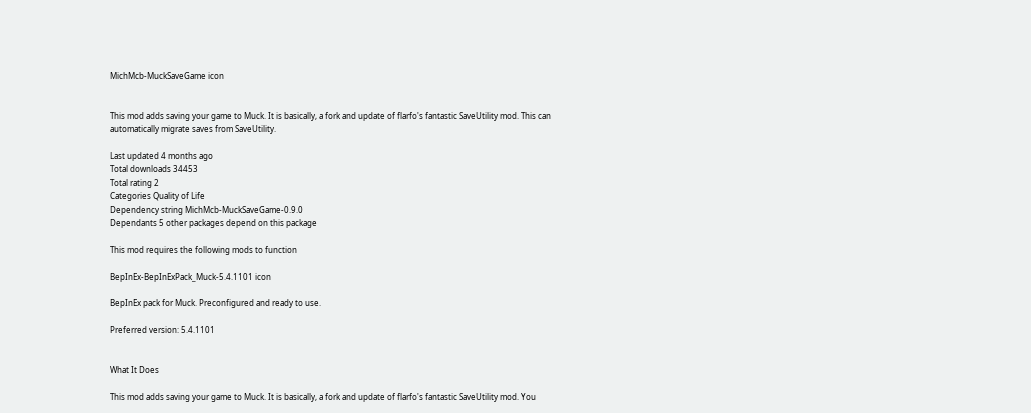MichMcb-MuckSaveGame icon


This mod adds saving your game to Muck. It is basically, a fork and update of flarfo's fantastic SaveUtility mod. This can automatically migrate saves from SaveUtility.

Last updated 4 months ago
Total downloads 34453
Total rating 2
Categories Quality of Life
Dependency string MichMcb-MuckSaveGame-0.9.0
Dependants 5 other packages depend on this package

This mod requires the following mods to function

BepInEx-BepInExPack_Muck-5.4.1101 icon

BepInEx pack for Muck. Preconfigured and ready to use.

Preferred version: 5.4.1101


What It Does

This mod adds saving your game to Muck. It is basically, a fork and update of flarfo's fantastic SaveUtility mod. You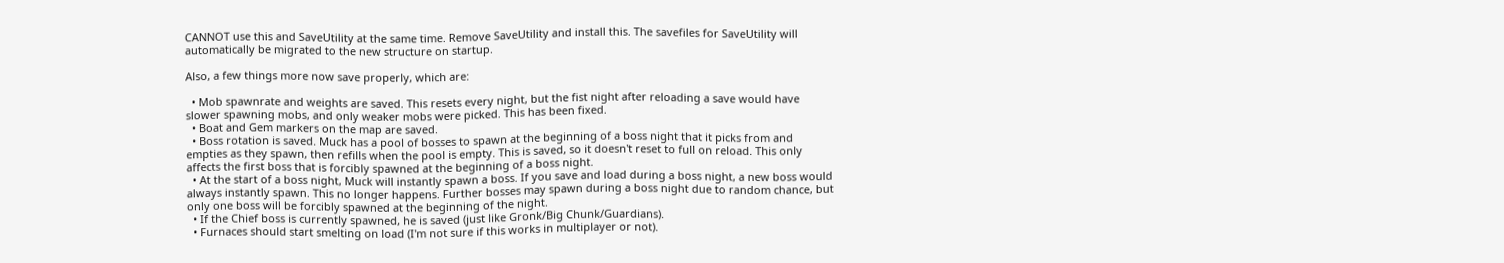CANNOT use this and SaveUtility at the same time. Remove SaveUtility and install this. The savefiles for SaveUtility will automatically be migrated to the new structure on startup.

Also, a few things more now save properly, which are:

  • Mob spawnrate and weights are saved. This resets every night, but the fist night after reloading a save would have slower spawning mobs, and only weaker mobs were picked. This has been fixed.
  • Boat and Gem markers on the map are saved.
  • Boss rotation is saved. Muck has a pool of bosses to spawn at the beginning of a boss night that it picks from and empties as they spawn, then refills when the pool is empty. This is saved, so it doesn't reset to full on reload. This only affects the first boss that is forcibly spawned at the beginning of a boss night.
  • At the start of a boss night, Muck will instantly spawn a boss. If you save and load during a boss night, a new boss would always instantly spawn. This no longer happens. Further bosses may spawn during a boss night due to random chance, but only one boss will be forcibly spawned at the beginning of the night.
  • If the Chief boss is currently spawned, he is saved (just like Gronk/Big Chunk/Guardians).
  • Furnaces should start smelting on load (I'm not sure if this works in multiplayer or not).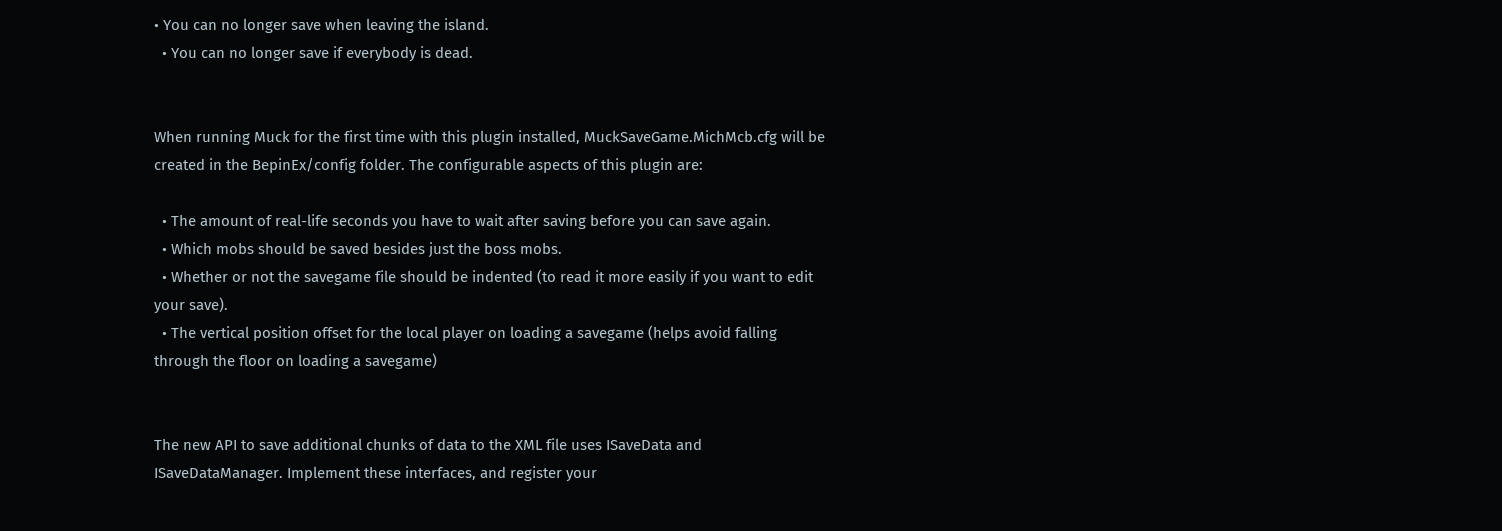• You can no longer save when leaving the island.
  • You can no longer save if everybody is dead.


When running Muck for the first time with this plugin installed, MuckSaveGame.MichMcb.cfg will be created in the BepinEx/config folder. The configurable aspects of this plugin are:

  • The amount of real-life seconds you have to wait after saving before you can save again.
  • Which mobs should be saved besides just the boss mobs.
  • Whether or not the savegame file should be indented (to read it more easily if you want to edit your save).
  • The vertical position offset for the local player on loading a savegame (helps avoid falling through the floor on loading a savegame)


The new API to save additional chunks of data to the XML file uses ISaveData and ISaveDataManager. Implement these interfaces, and register your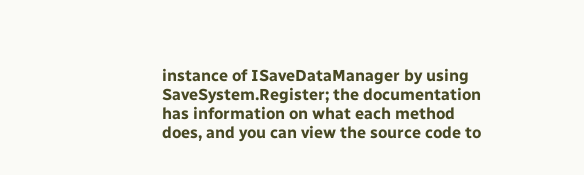instance of ISaveDataManager by using SaveSystem.Register; the documentation has information on what each method does, and you can view the source code to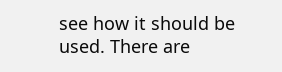see how it should be used. There are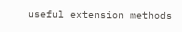useful extension methods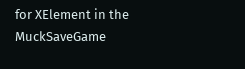for XElement in the MuckSaveGame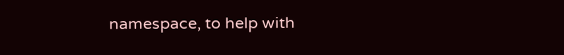namespace, to help with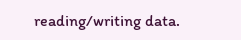reading/writing data.